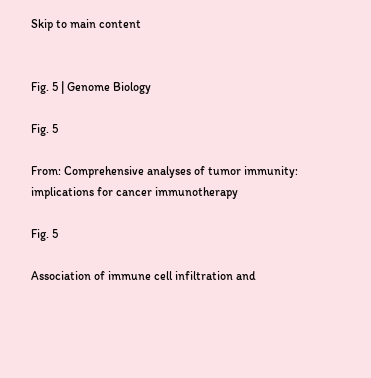Skip to main content


Fig. 5 | Genome Biology

Fig. 5

From: Comprehensive analyses of tumor immunity: implications for cancer immunotherapy

Fig. 5

Association of immune cell infiltration and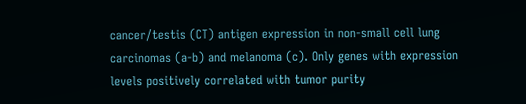cancer/testis (CT) antigen expression in non-small cell lung carcinomas (a-b) and melanoma (c). Only genes with expression levels positively correlated with tumor purity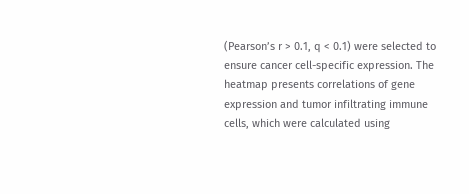(Pearson’s r > 0.1, q < 0.1) were selected to ensure cancer cell-specific expression. The heatmap presents correlations of gene expression and tumor infiltrating immune cells, which were calculated using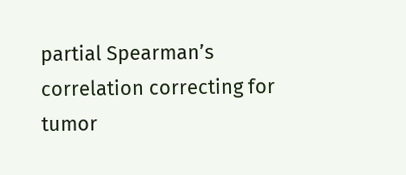partial Spearman’s correlation correcting for tumor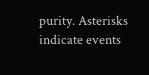purity. Asterisks indicate events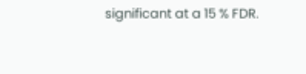significant at a 15 % FDR.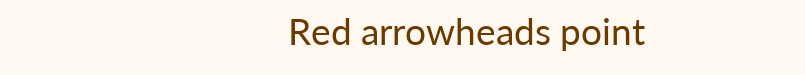Red arrowheads point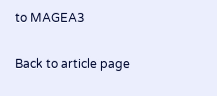to MAGEA3

Back to article page